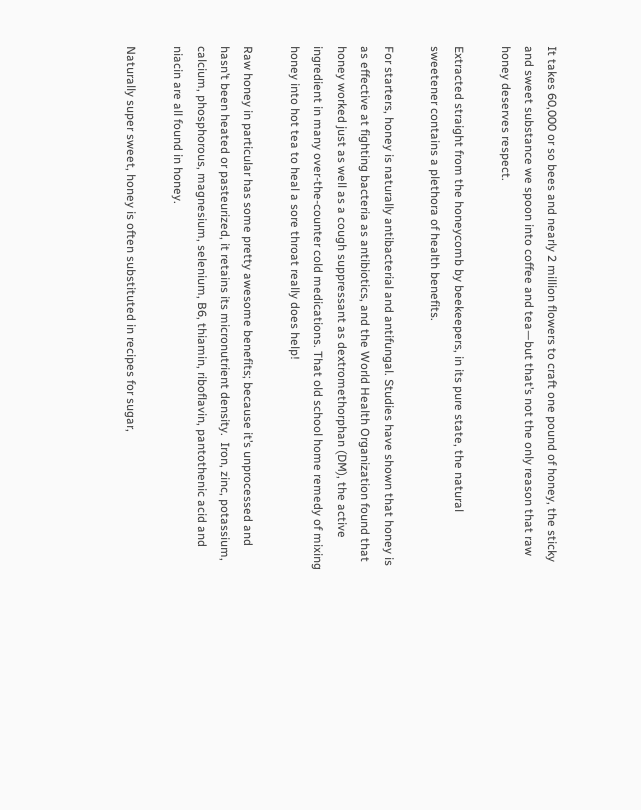It takes 60,000 or so bees and nearly 2 million flowers to craft one pound of honey, the sticky and sweet substance we spoon into coffee and tea—but that’s not the only reason that raw honey deserves respect.

Extracted straight from the honeycomb by beekeepers, in its pure state, the natural sweetener contains a plethora of health benefits.

For starters, honey is naturally antibacterial and antifungal. Studies have shown that honey is as effective at fighting bacteria as antibiotics, and the World Health Organization found that honey worked just as well as a cough suppressant as dextromethorphan (DM), the active ingredient in many over-the-counter cold medications. That old school home remedy of mixing honey into hot tea to heal a sore throat really does help!

Raw honey in particular has some pretty awesome benefits; because it’s unprocessed and hasn’t been heated or pasteurized, it retains its micronutrient density.  Iron, zinc, potassium, calcium, phosphorous, magnesium, selenium, B6, thiamin, riboflavin, pantothenic acid and niacin are all found in honey.

Naturally super sweet, honey is often substituted in recipes for sugar,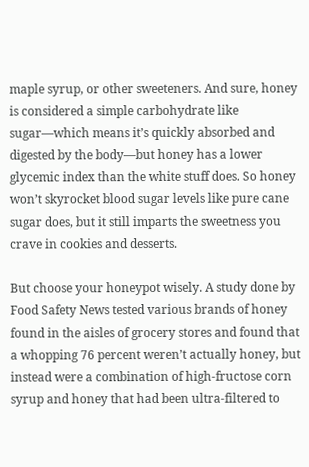maple syrup, or other sweeteners. And sure, honey is considered a simple carbohydrate like sugar—which means it’s quickly absorbed and digested by the body—but honey has a lower glycemic index than the white stuff does. So honey won’t skyrocket blood sugar levels like pure cane sugar does, but it still imparts the sweetness you crave in cookies and desserts.

But choose your honeypot wisely. A study done by Food Safety News tested various brands of honey found in the aisles of grocery stores and found that a whopping 76 percent weren’t actually honey, but instead were a combination of high-fructose corn syrup and honey that had been ultra-filtered to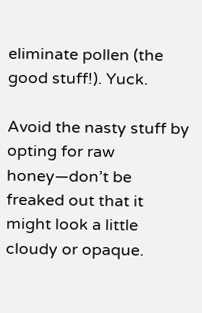eliminate pollen (the good stuff!). Yuck.

Avoid the nasty stuff by opting for raw honey—don’t be freaked out that it might look a little cloudy or opaque.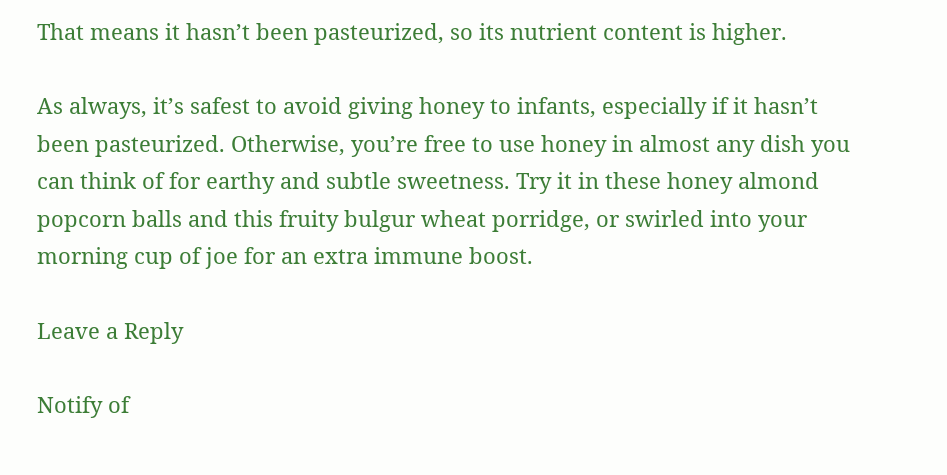That means it hasn’t been pasteurized, so its nutrient content is higher.

As always, it’s safest to avoid giving honey to infants, especially if it hasn’t been pasteurized. Otherwise, you’re free to use honey in almost any dish you can think of for earthy and subtle sweetness. Try it in these honey almond popcorn balls and this fruity bulgur wheat porridge, or swirled into your morning cup of joe for an extra immune boost.

Leave a Reply

Notify of